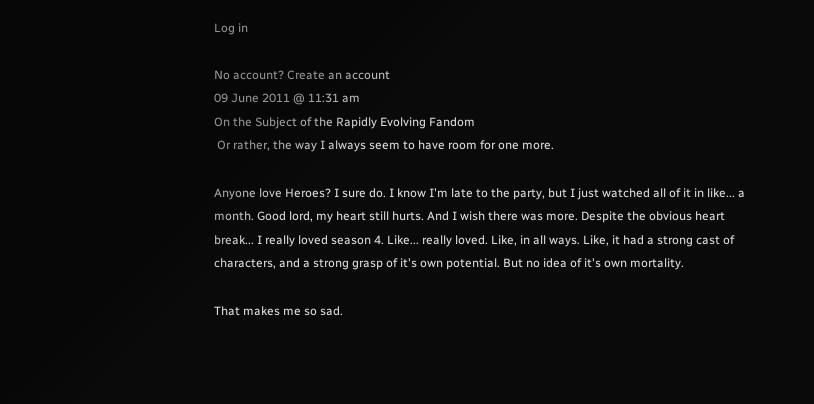Log in

No account? Create an account
09 June 2011 @ 11:31 am
On the Subject of the Rapidly Evolving Fandom
 Or rather, the way I always seem to have room for one more.

Anyone love Heroes? I sure do. I know I'm late to the party, but I just watched all of it in like... a month. Good lord, my heart still hurts. And I wish there was more. Despite the obvious heart break... I really loved season 4. Like... really loved. Like, in all ways. Like, it had a strong cast of characters, and a strong grasp of it's own potential. But no idea of it's own mortality.

That makes me so sad.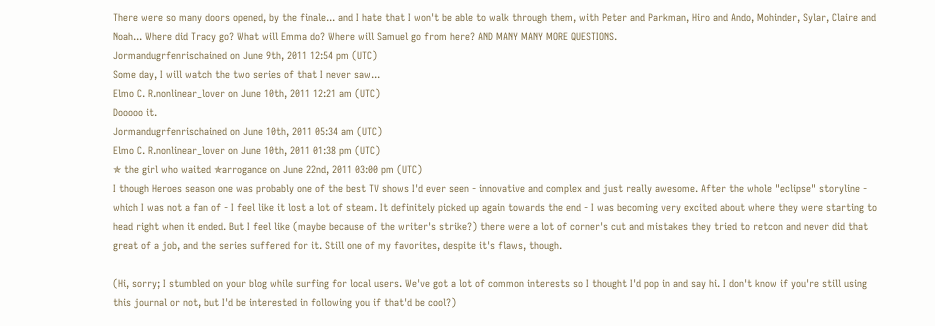There were so many doors opened, by the finale... and I hate that I won't be able to walk through them, with Peter and Parkman, Hiro and Ando, Mohinder, Sylar, Claire and Noah... Where did Tracy go? What will Emma do? Where will Samuel go from here? AND MANY MANY MORE QUESTIONS.
Jormandugrfenrischained on June 9th, 2011 12:54 pm (UTC)
Some day, I will watch the two series of that I never saw...
Elmo C. R.nonlinear_lover on June 10th, 2011 12:21 am (UTC)
Dooooo it.
Jormandugrfenrischained on June 10th, 2011 05:34 am (UTC)
Elmo C. R.nonlinear_lover on June 10th, 2011 01:38 pm (UTC)
✯ the girl who waited ✯arrogance on June 22nd, 2011 03:00 pm (UTC)
I though Heroes season one was probably one of the best TV shows I'd ever seen - innovative and complex and just really awesome. After the whole "eclipse" storyline - which I was not a fan of - I feel like it lost a lot of steam. It definitely picked up again towards the end - I was becoming very excited about where they were starting to head right when it ended. But I feel like (maybe because of the writer's strike?) there were a lot of corner's cut and mistakes they tried to retcon and never did that great of a job, and the series suffered for it. Still one of my favorites, despite it's flaws, though.

(Hi, sorry; I stumbled on your blog while surfing for local users. We've got a lot of common interests so I thought I'd pop in and say hi. I don't know if you're still using this journal or not, but I'd be interested in following you if that'd be cool?)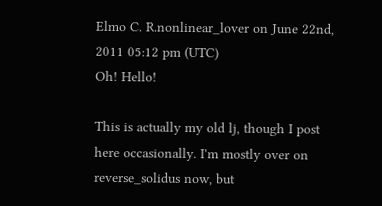Elmo C. R.nonlinear_lover on June 22nd, 2011 05:12 pm (UTC)
Oh! Hello!

This is actually my old lj, though I post here occasionally. I'm mostly over on reverse_solidus now, but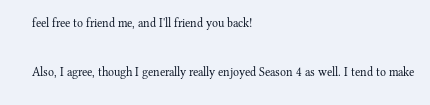feel free to friend me, and I'll friend you back!

Also, I agree, though I generally really enjoyed Season 4 as well. I tend to make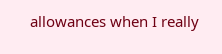allowances when I really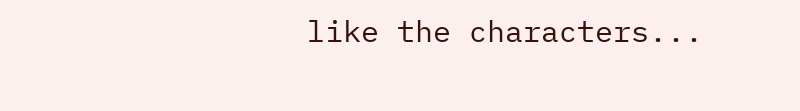like the characters...